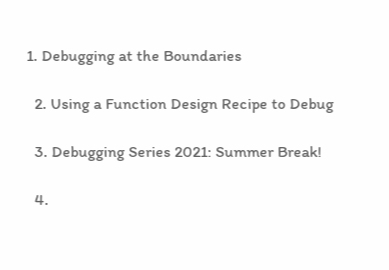1. Debugging at the Boundaries

  2. Using a Function Design Recipe to Debug

  3. Debugging Series 2021: Summer Break!

  4.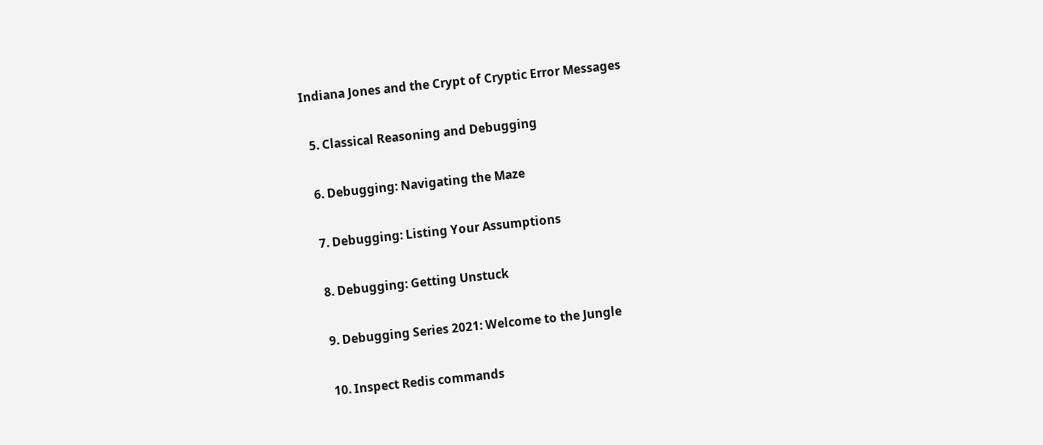Indiana Jones and the Crypt of Cryptic Error Messages

  5. Classical Reasoning and Debugging

  6. Debugging: Navigating the Maze

  7. Debugging: Listing Your Assumptions

  8. Debugging: Getting Unstuck

  9. Debugging Series 2021: Welcome to the Jungle

  10. Inspect Redis commands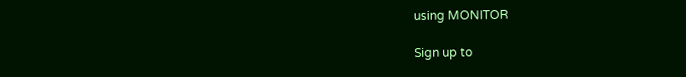using MONITOR

Sign up to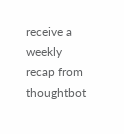receive a weekly recap from thoughtbot